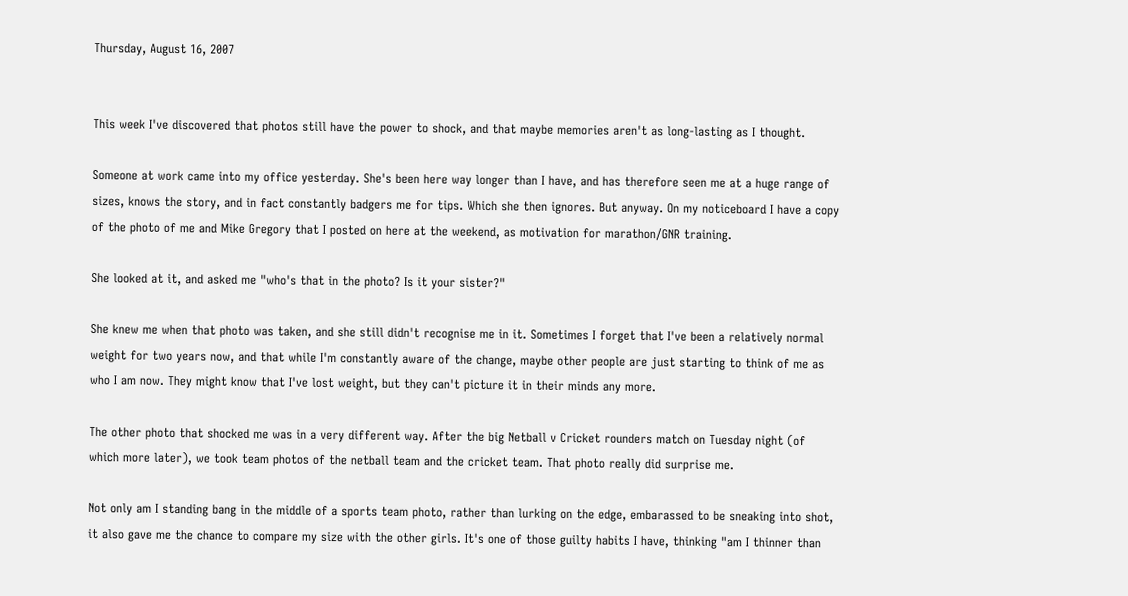Thursday, August 16, 2007


This week I've discovered that photos still have the power to shock, and that maybe memories aren't as long-lasting as I thought.

Someone at work came into my office yesterday. She's been here way longer than I have, and has therefore seen me at a huge range of sizes, knows the story, and in fact constantly badgers me for tips. Which she then ignores. But anyway. On my noticeboard I have a copy of the photo of me and Mike Gregory that I posted on here at the weekend, as motivation for marathon/GNR training.

She looked at it, and asked me "who's that in the photo? Is it your sister?"

She knew me when that photo was taken, and she still didn't recognise me in it. Sometimes I forget that I've been a relatively normal weight for two years now, and that while I'm constantly aware of the change, maybe other people are just starting to think of me as who I am now. They might know that I've lost weight, but they can't picture it in their minds any more.

The other photo that shocked me was in a very different way. After the big Netball v Cricket rounders match on Tuesday night (of which more later), we took team photos of the netball team and the cricket team. That photo really did surprise me.

Not only am I standing bang in the middle of a sports team photo, rather than lurking on the edge, embarassed to be sneaking into shot, it also gave me the chance to compare my size with the other girls. It's one of those guilty habits I have, thinking "am I thinner than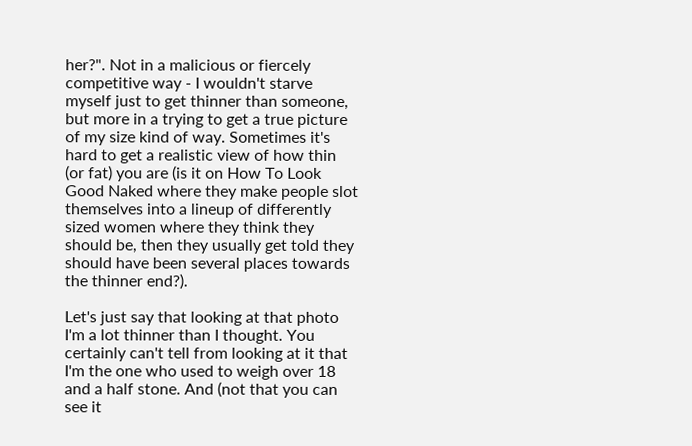her?". Not in a malicious or fiercely competitive way - I wouldn't starve myself just to get thinner than someone, but more in a trying to get a true picture of my size kind of way. Sometimes it's hard to get a realistic view of how thin (or fat) you are (is it on How To Look Good Naked where they make people slot themselves into a lineup of differently sized women where they think they should be, then they usually get told they should have been several places towards the thinner end?).

Let's just say that looking at that photo I'm a lot thinner than I thought. You certainly can't tell from looking at it that I'm the one who used to weigh over 18 and a half stone. And (not that you can see it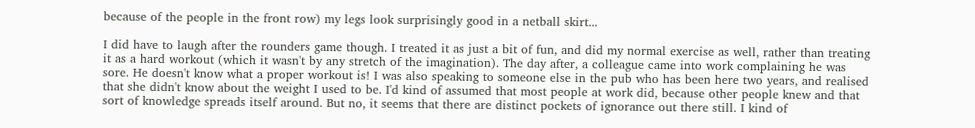because of the people in the front row) my legs look surprisingly good in a netball skirt...

I did have to laugh after the rounders game though. I treated it as just a bit of fun, and did my normal exercise as well, rather than treating it as a hard workout (which it wasn't by any stretch of the imagination). The day after, a colleague came into work complaining he was sore. He doesn't know what a proper workout is! I was also speaking to someone else in the pub who has been here two years, and realised that she didn't know about the weight I used to be. I'd kind of assumed that most people at work did, because other people knew and that sort of knowledge spreads itself around. But no, it seems that there are distinct pockets of ignorance out there still. I kind of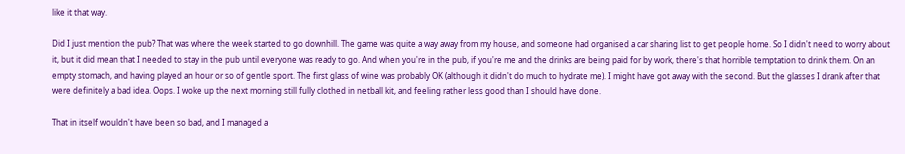like it that way.

Did I just mention the pub? That was where the week started to go downhill. The game was quite a way away from my house, and someone had organised a car sharing list to get people home. So I didn't need to worry about it, but it did mean that I needed to stay in the pub until everyone was ready to go. And when you're in the pub, if you're me and the drinks are being paid for by work, there's that horrible temptation to drink them. On an empty stomach, and having played an hour or so of gentle sport. The first glass of wine was probably OK (although it didn't do much to hydrate me). I might have got away with the second. But the glasses I drank after that were definitely a bad idea. Oops. I woke up the next morning still fully clothed in netball kit, and feeling rather less good than I should have done.

That in itself wouldn't have been so bad, and I managed a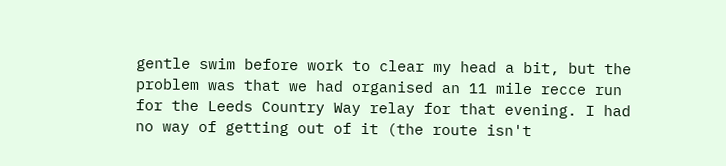gentle swim before work to clear my head a bit, but the problem was that we had organised an 11 mile recce run for the Leeds Country Way relay for that evening. I had no way of getting out of it (the route isn't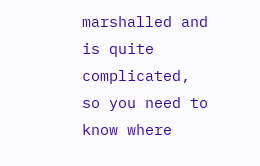marshalled and is quite complicated, so you need to know where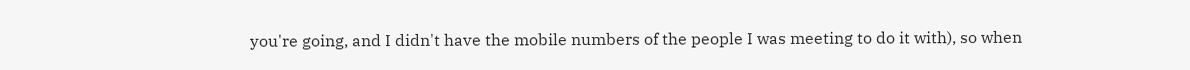you're going, and I didn't have the mobile numbers of the people I was meeting to do it with), so when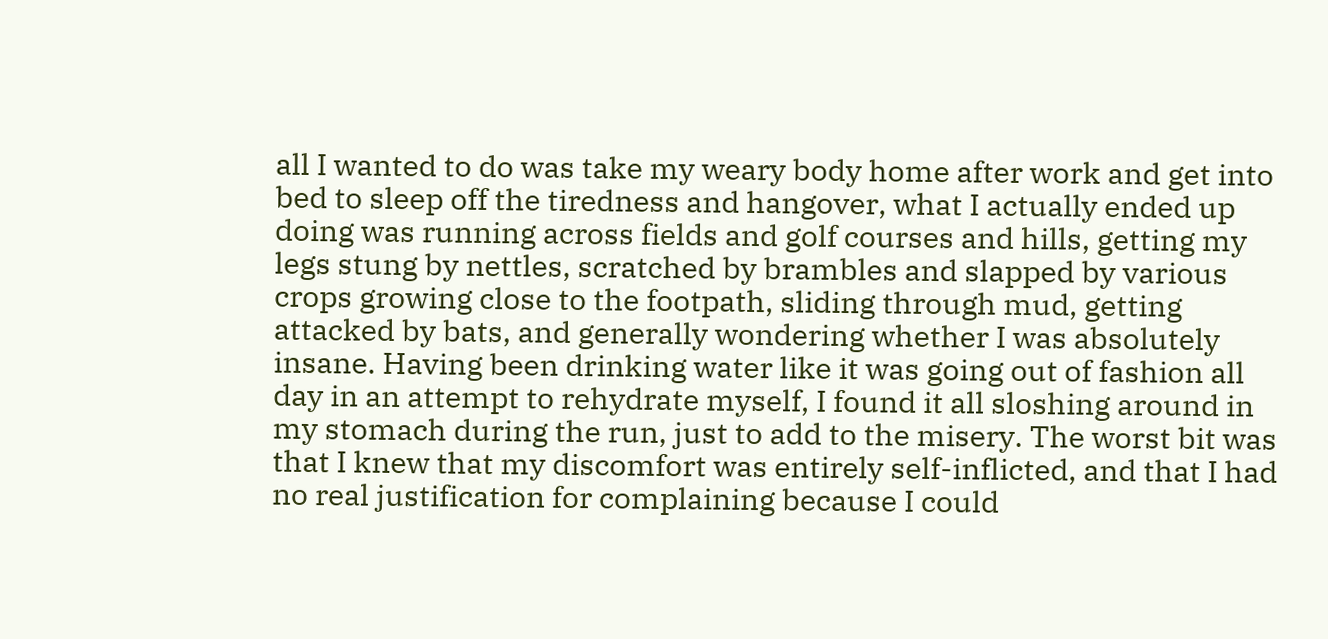all I wanted to do was take my weary body home after work and get into bed to sleep off the tiredness and hangover, what I actually ended up doing was running across fields and golf courses and hills, getting my legs stung by nettles, scratched by brambles and slapped by various crops growing close to the footpath, sliding through mud, getting attacked by bats, and generally wondering whether I was absolutely insane. Having been drinking water like it was going out of fashion all day in an attempt to rehydrate myself, I found it all sloshing around in my stomach during the run, just to add to the misery. The worst bit was that I knew that my discomfort was entirely self-inflicted, and that I had no real justification for complaining because I could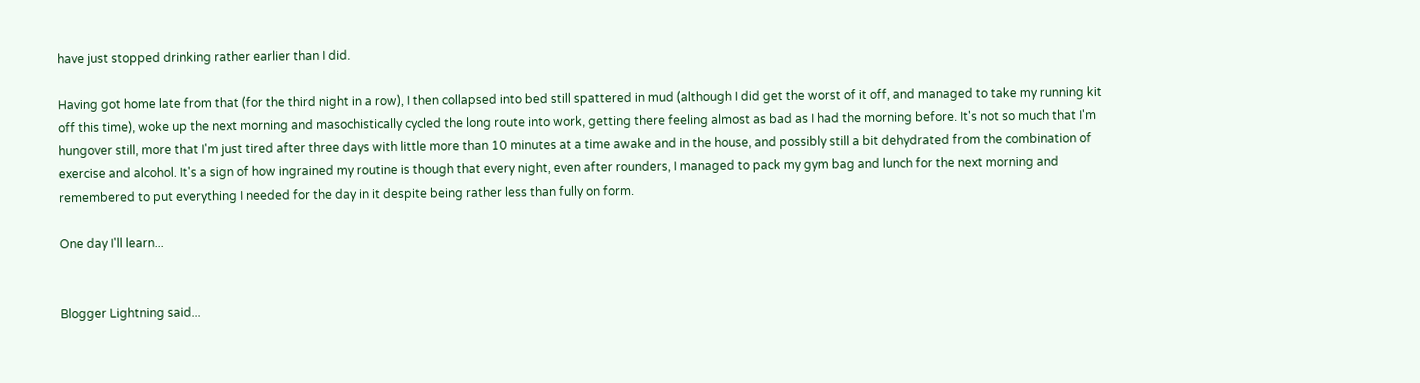have just stopped drinking rather earlier than I did.

Having got home late from that (for the third night in a row), I then collapsed into bed still spattered in mud (although I did get the worst of it off, and managed to take my running kit off this time), woke up the next morning and masochistically cycled the long route into work, getting there feeling almost as bad as I had the morning before. It's not so much that I'm hungover still, more that I'm just tired after three days with little more than 10 minutes at a time awake and in the house, and possibly still a bit dehydrated from the combination of exercise and alcohol. It's a sign of how ingrained my routine is though that every night, even after rounders, I managed to pack my gym bag and lunch for the next morning and remembered to put everything I needed for the day in it despite being rather less than fully on form.

One day I'll learn...


Blogger Lightning said...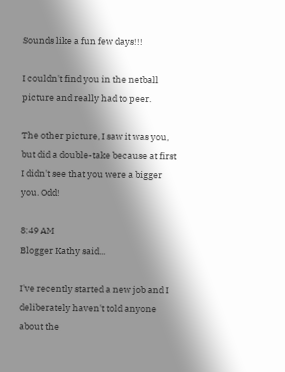Sounds like a fun few days!!!

I couldn't find you in the netball picture and really had to peer.

The other picture, I saw it was you, but did a double-take because at first I didn't see that you were a bigger you. Odd!

8:49 AM
Blogger Kathy said...

I've recently started a new job and I deliberately haven't told anyone about the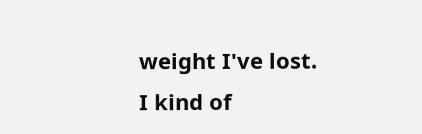weight I've lost. I kind of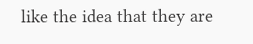like the idea that they are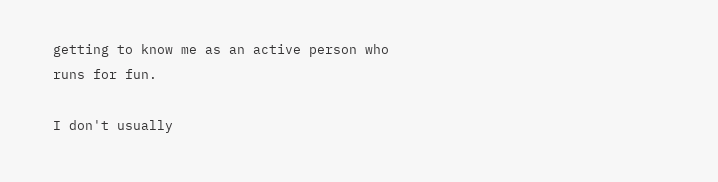getting to know me as an active person who runs for fun.

I don't usually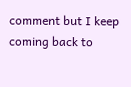comment but I keep coming back to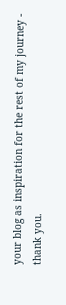your blog as inspiration for the rest of my journey - thank you.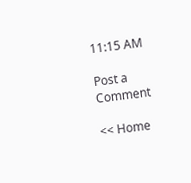11:15 AM

Post a Comment

<< Home